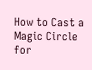How to Cast a Magic Circle for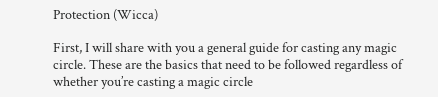Protection (Wicca)

First, I will share with you a general guide for casting any magic circle. These are the basics that need to be followed regardless of whether you’re casting a magic circle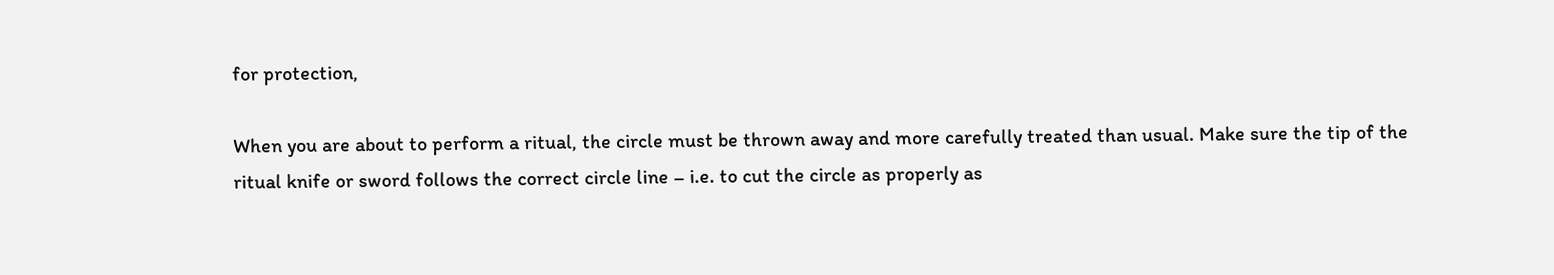for protection,

When you are about to perform a ritual, the circle must be thrown away and more carefully treated than usual. Make sure the tip of the ritual knife or sword follows the correct circle line – i.e. to cut the circle as properly as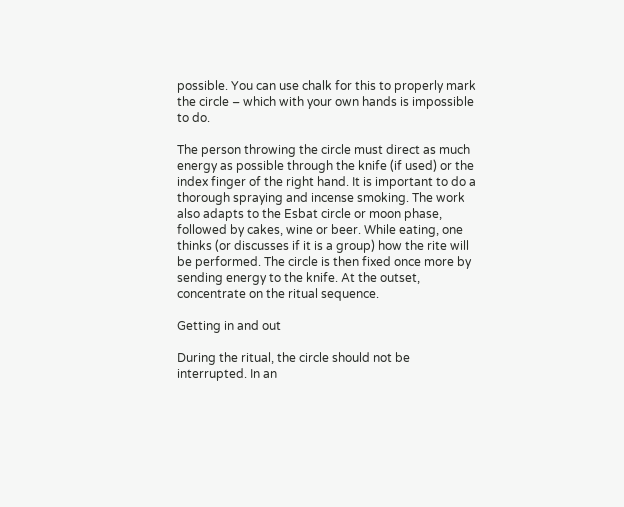possible. You can use chalk for this to properly mark the circle – which with your own hands is impossible to do.

The person throwing the circle must direct as much energy as possible through the knife (if used) or the index finger of the right hand. It is important to do a thorough spraying and incense smoking. The work also adapts to the Esbat circle or moon phase, followed by cakes, wine or beer. While eating, one thinks (or discusses if it is a group) how the rite will be performed. The circle is then fixed once more by sending energy to the knife. At the outset, concentrate on the ritual sequence.

Getting in and out

During the ritual, the circle should not be interrupted. In an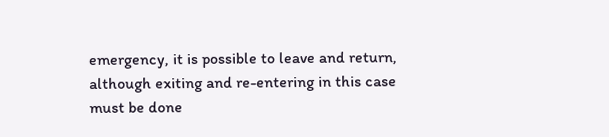emergency, it is possible to leave and return, although exiting and re-entering in this case must be done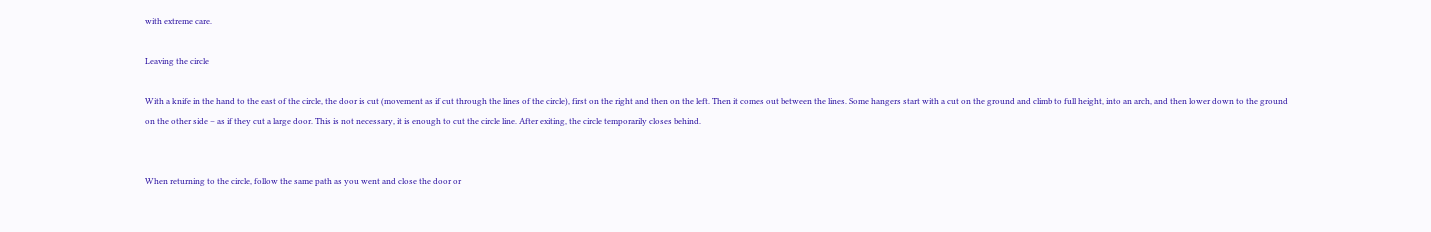with extreme care.

Leaving the circle

With a knife in the hand to the east of the circle, the door is cut (movement as if cut through the lines of the circle), first on the right and then on the left. Then it comes out between the lines. Some hangers start with a cut on the ground and climb to full height, into an arch, and then lower down to the ground on the other side – as if they cut a large door. This is not necessary, it is enough to cut the circle line. After exiting, the circle temporarily closes behind.


When returning to the circle, follow the same path as you went and close the door or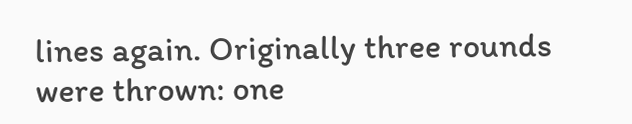lines again. Originally three rounds were thrown: one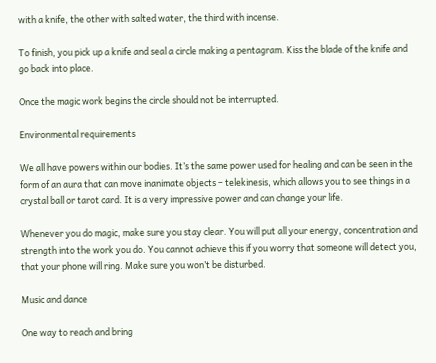with a knife, the other with salted water, the third with incense.

To finish, you pick up a knife and seal a circle making a pentagram. Kiss the blade of the knife and go back into place.

Once the magic work begins the circle should not be interrupted.

Environmental requirements

We all have powers within our bodies. It’s the same power used for healing and can be seen in the form of an aura that can move inanimate objects – telekinesis, which allows you to see things in a crystal ball or tarot card. It is a very impressive power and can change your life.

Whenever you do magic, make sure you stay clear. You will put all your energy, concentration and strength into the work you do. You cannot achieve this if you worry that someone will detect you, that your phone will ring. Make sure you won’t be disturbed.

Music and dance

One way to reach and bring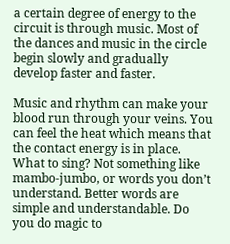a certain degree of energy to the circuit is through music. Most of the dances and music in the circle begin slowly and gradually develop faster and faster.

Music and rhythm can make your blood run through your veins. You can feel the heat which means that the contact energy is in place. What to sing? Not something like mambo-jumbo, or words you don’t understand. Better words are simple and understandable. Do you do magic to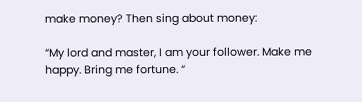make money? Then sing about money:

“My lord and master, I am your follower. Make me happy. Bring me fortune. “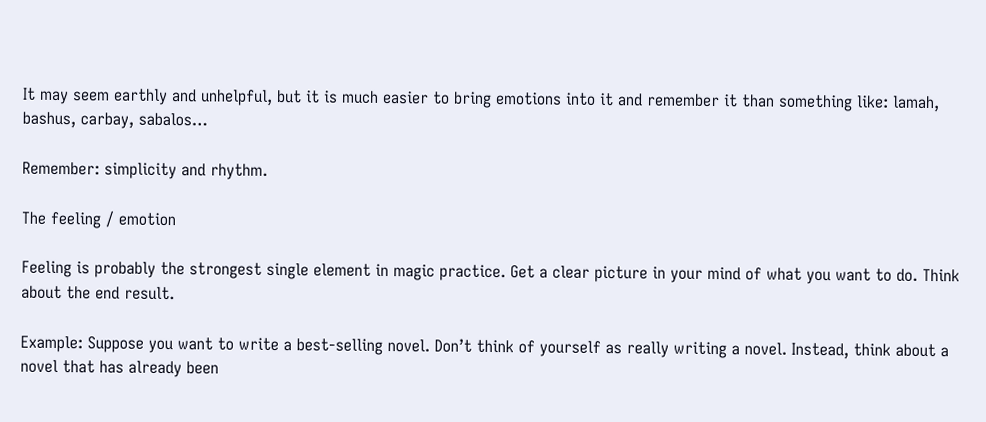It may seem earthly and unhelpful, but it is much easier to bring emotions into it and remember it than something like: lamah, bashus, carbay, sabalos…

Remember: simplicity and rhythm.

The feeling / emotion

Feeling is probably the strongest single element in magic practice. Get a clear picture in your mind of what you want to do. Think about the end result.

Example: Suppose you want to write a best-selling novel. Don’t think of yourself as really writing a novel. Instead, think about a novel that has already been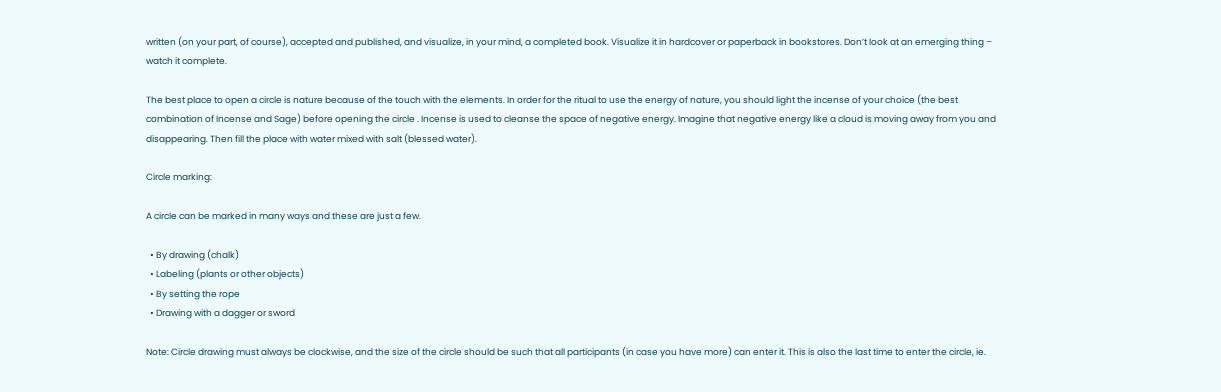written (on your part, of course), accepted and published, and visualize, in your mind, a completed book. Visualize it in hardcover or paperback in bookstores. Don’t look at an emerging thing – watch it complete.

The best place to open a circle is nature because of the touch with the elements. In order for the ritual to use the energy of nature, you should light the incense of your choice (the best combination of Incense and Sage) before opening the circle . Incense is used to cleanse the space of negative energy. Imagine that negative energy like a cloud is moving away from you and disappearing. Then fill the place with water mixed with salt (blessed water).

Circle marking:

A circle can be marked in many ways and these are just a few.

  • By drawing (chalk)
  • Labeling (plants or other objects)
  • By setting the rope
  • Drawing with a dagger or sword

Note: Circle drawing must always be clockwise, and the size of the circle should be such that all participants (in case you have more) can enter it. This is also the last time to enter the circle, ie.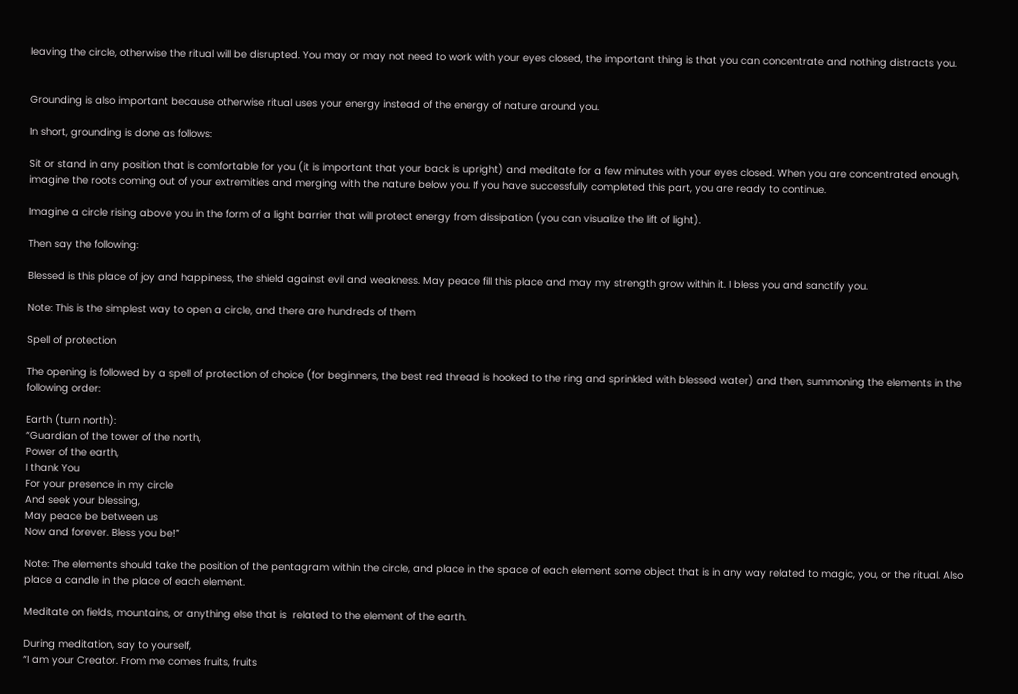leaving the circle, otherwise the ritual will be disrupted. You may or may not need to work with your eyes closed, the important thing is that you can concentrate and nothing distracts you.


Grounding is also important because otherwise ritual uses your energy instead of the energy of nature around you.

In short, grounding is done as follows:

Sit or stand in any position that is comfortable for you (it is important that your back is upright) and meditate for a few minutes with your eyes closed. When you are concentrated enough, imagine the roots coming out of your extremities and merging with the nature below you. If you have successfully completed this part, you are ready to continue.

Imagine a circle rising above you in the form of a light barrier that will protect energy from dissipation (you can visualize the lift of light).

Then say the following:

Blessed is this place of joy and happiness, the shield against evil and weakness. May peace fill this place and may my strength grow within it. I bless you and sanctify you.

Note: This is the simplest way to open a circle, and there are hundreds of them

Spell of protection

The opening is followed by a spell of protection of choice (for beginners, the best red thread is hooked to the ring and sprinkled with blessed water) and then, summoning the elements in the following order:

Earth (turn north):
“Guardian of the tower of the north,
Power of the earth,
I thank You
For your presence in my circle
And seek your blessing,
May peace be between us
Now and forever. Bless you be!”

Note: The elements should take the position of the pentagram within the circle, and place in the space of each element some object that is in any way related to magic, you, or the ritual. Also place a candle in the place of each element.

Meditate on fields, mountains, or anything else that is  related to the element of the earth.

During meditation, say to yourself,
“I am your Creator. From me comes fruits, fruits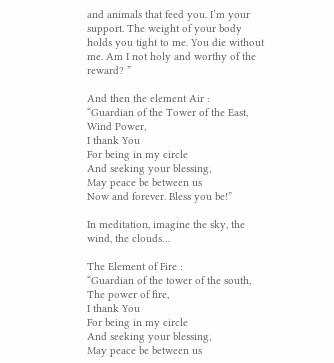and animals that feed you. I’m your support. The weight of your body holds you tight to me. You die without me. Am I not holy and worthy of the reward? ”

And then the element Air :
“Guardian of the Tower of the East,
Wind Power,
I thank You
For being in my circle
And seeking your blessing,
May peace be between us
Now and forever. Bless you be!”

In meditation, imagine the sky, the wind, the clouds…

The Element of Fire :
“Guardian of the tower of the south,
The power of fire,
I thank You
For being in my circle
And seeking your blessing,
May peace be between us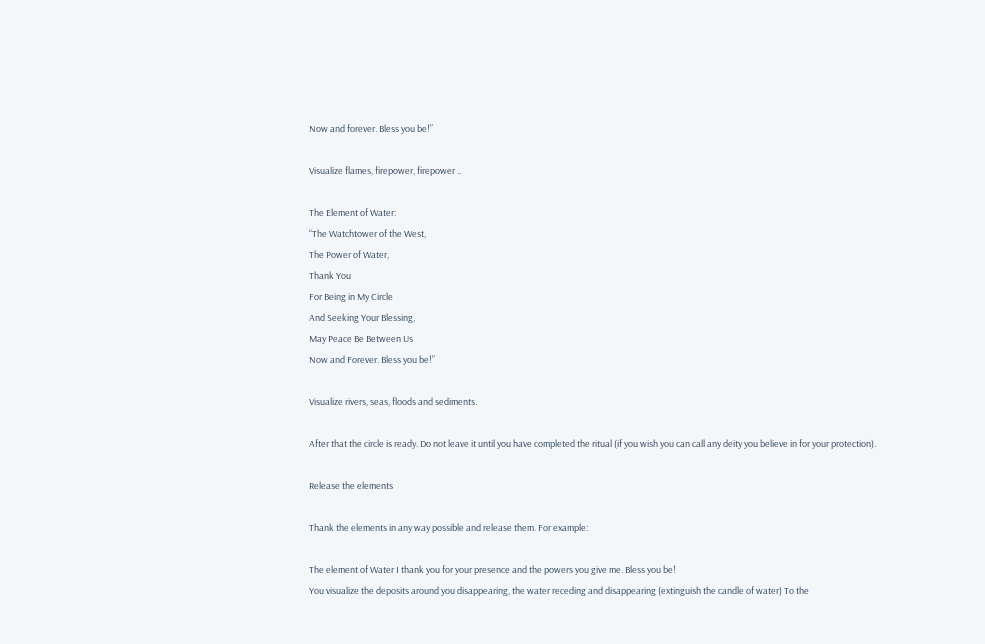Now and forever. Bless you be!”

Visualize flames, firepower, firepower ..

The Element of Water:
“The Watchtower of the West,
The Power of Water,
Thank You
For Being in My Circle
And Seeking Your Blessing,
May Peace Be Between Us
Now and Forever. Bless you be!”

Visualize rivers, seas, floods and sediments.

After that the circle is ready. Do not leave it until you have completed the ritual (if you wish you can call any deity you believe in for your protection).

Release the elements

Thank the elements in any way possible and release them. For example:

The element of Water I thank you for your presence and the powers you give me. Bless you be!
You visualize the deposits around you disappearing, the water receding and disappearing (extinguish the candle of water) To the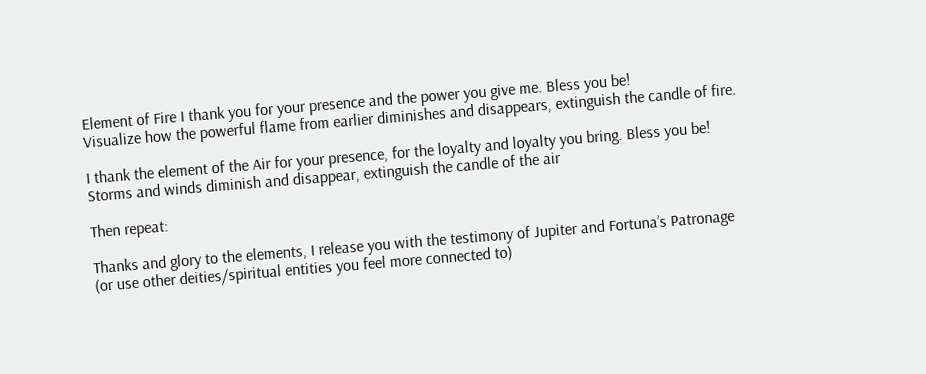Element of Fire I thank you for your presence and the power you give me. Bless you be!
Visualize how the powerful flame from earlier diminishes and disappears, extinguish the candle of fire.

I thank the element of the Air for your presence, for the loyalty and loyalty you bring. Bless you be!
Storms and winds diminish and disappear, extinguish the candle of the air

Then repeat:

Thanks and glory to the elements, I release you with the testimony of Jupiter and Fortuna’s Patronage
(or use other deities/spiritual entities you feel more connected to)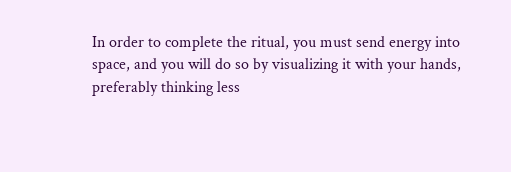In order to complete the ritual, you must send energy into space, and you will do so by visualizing it with your hands, preferably thinking less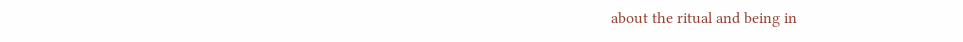about the ritual and being in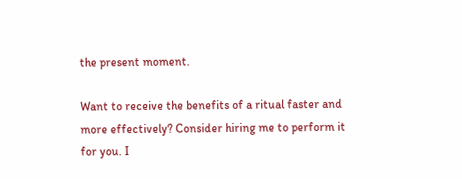the present moment.

Want to receive the benefits of a ritual faster and more effectively? Consider hiring me to perform it for you. I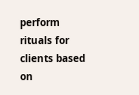perform rituals for clients based on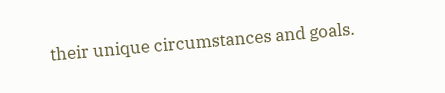their unique circumstances and goals.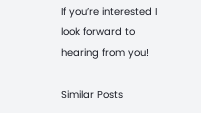If you’re interested I look forward to hearing from you!

Similar Posts